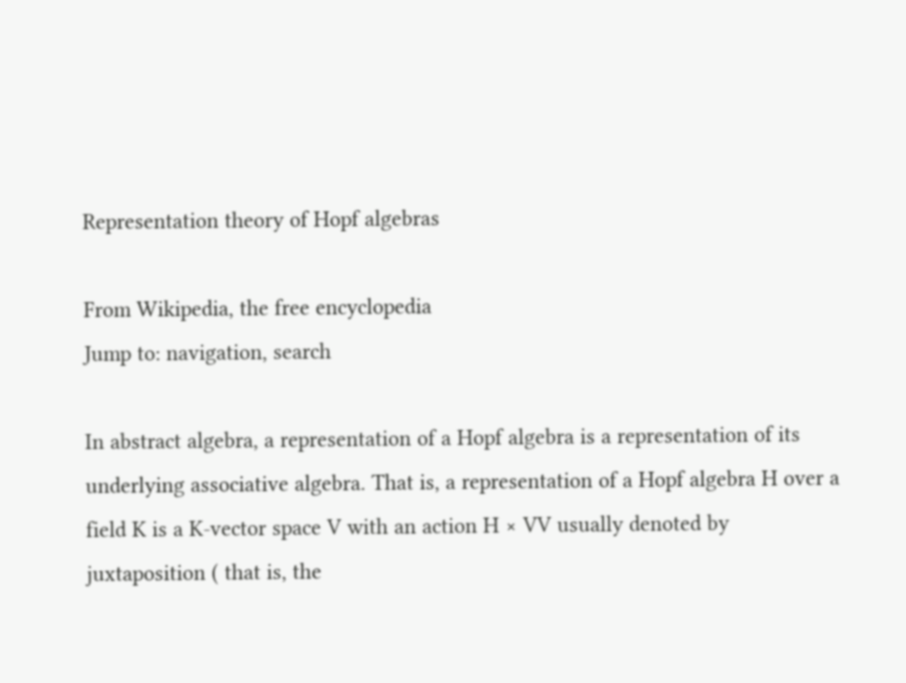Representation theory of Hopf algebras

From Wikipedia, the free encyclopedia
Jump to: navigation, search

In abstract algebra, a representation of a Hopf algebra is a representation of its underlying associative algebra. That is, a representation of a Hopf algebra H over a field K is a K-vector space V with an action H × VV usually denoted by juxtaposition ( that is, the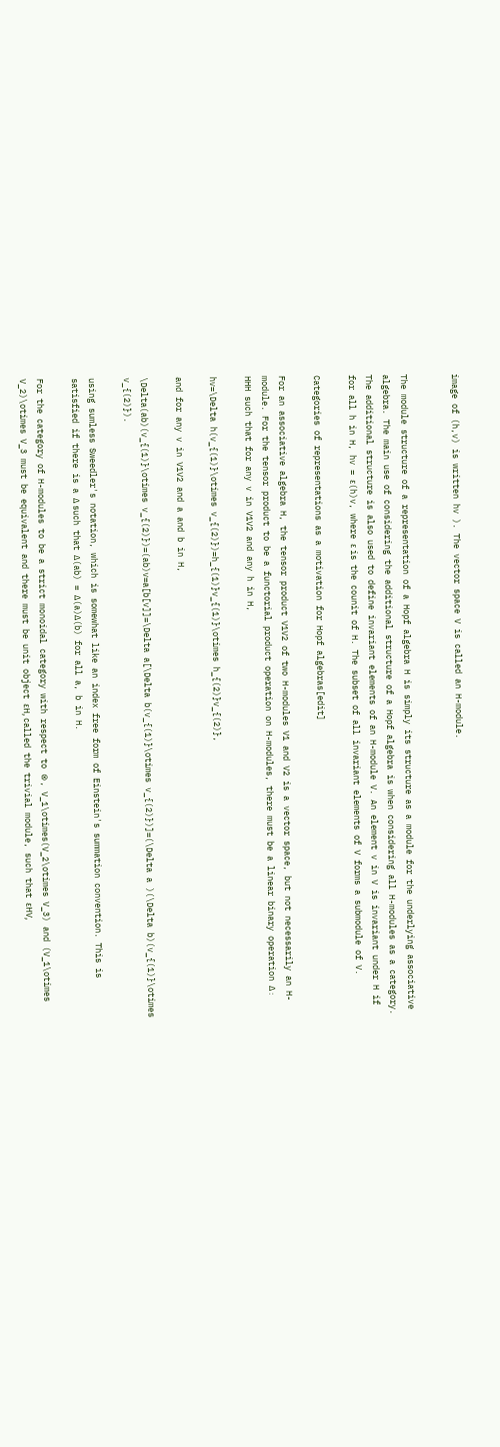image of (h,v) is written hv ). The vector space V is called an H-module.


The module structure of a representation of a Hopf algebra H is simply its structure as a module for the underlying associative algebra. The main use of considering the additional structure of a Hopf algebra is when considering all H-modules as a category. The additional structure is also used to define invariant elements of an H-module V. An element v in V is invariant under H if for all h in H, hv = ε(h)v, where ε is the counit of H. The subset of all invariant elements of V forms a submodule of V.

Categories of representations as a motivation for Hopf algebras[edit]

For an associative algebra H, the tensor product V1V2 of two H-modules V1 and V2 is a vector space, but not necessarily an H-module. For the tensor product to be a functorial product operation on H-modules, there must be a linear binary operation Δ : HHH such that for any v in V1V2 and any h in H,

hv=\Delta h(v_{(1)}\otimes v_{(2)})=h_{(1)}v_{(1)}\otimes h_{(2)}v_{(2)},

and for any v in V1V2 and a and b in H,

\Delta(ab)(v_{(1)}\otimes v_{(2)})=(ab)v=a[b[v]]=\Delta a[\Delta b(v_{(1)}\otimes v_{(2)})]=(\Delta a )(\Delta b)(v_{(1)}\otimes v_{(2)}).

using sumless Sweedler's notation, which is somewhat like an index free form of Einstein's summation convention. This is satisfied if there is a Δ such that Δ(ab) = Δ(a)Δ(b) for all a, b in H.

For the category of H-modules to be a strict monoidal category with respect to ⊗, V_1\otimes(V_2\otimes V_3) and (V_1\otimes V_2)\otimes V_3 must be equivalent and there must be unit object εH, called the trivial module, such that εHV,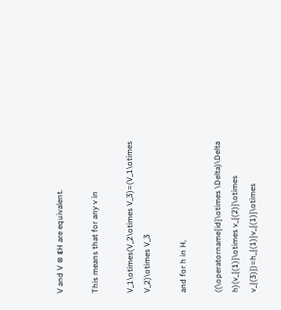V and V ⊗ εH are equivalent.

This means that for any v in

V_1\otimes(V_2\otimes V_3)=(V_1\otimes V_2)\otimes V_3

and for h in H,

((\operatorname{id}\otimes \Delta)\Delta h)(v_{(1)}\otimes v_{(2)}\otimes v_{(3)})=h_{(1)}v_{(1)}\otimes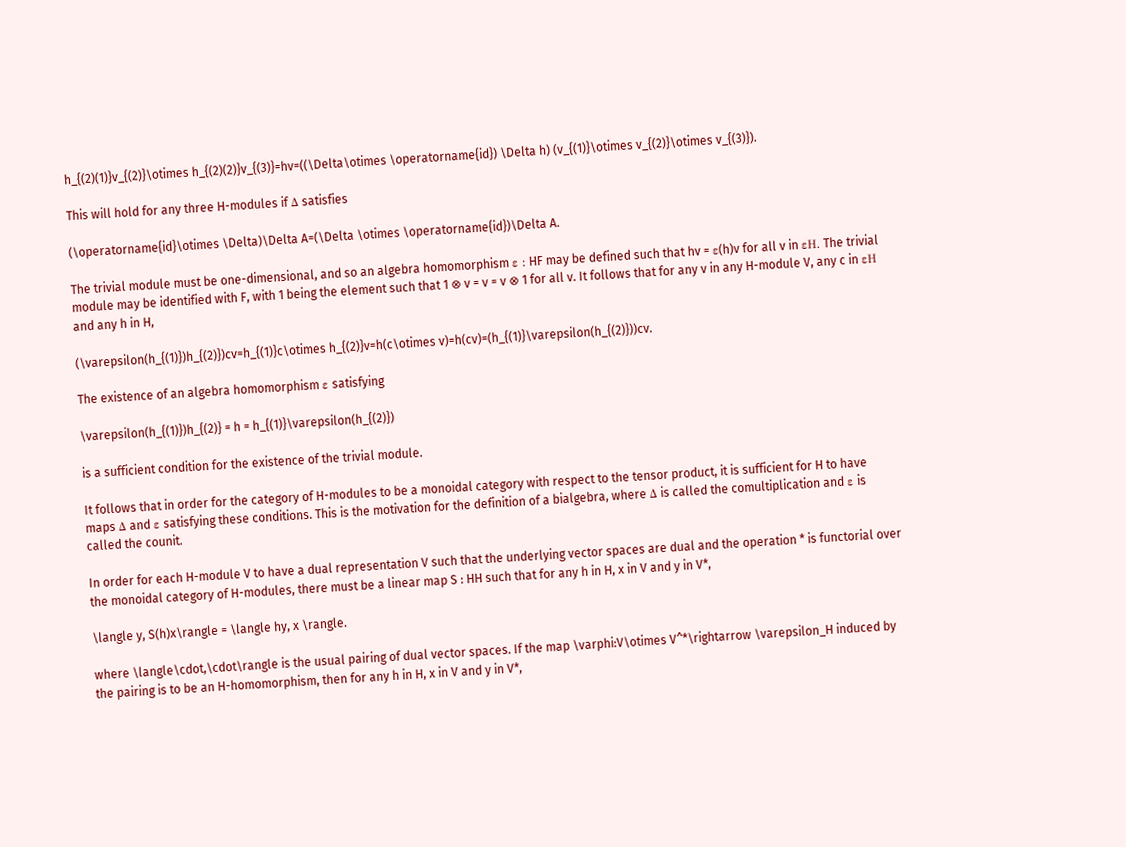h_{(2)(1)}v_{(2)}\otimes h_{(2)(2)}v_{(3)}=hv=((\Delta\otimes \operatorname{id}) \Delta h) (v_{(1)}\otimes v_{(2)}\otimes v_{(3)}).

This will hold for any three H-modules if Δ satisfies

(\operatorname{id}\otimes \Delta)\Delta A=(\Delta \otimes \operatorname{id})\Delta A.

The trivial module must be one-dimensional, and so an algebra homomorphism ε : HF may be defined such that hv = ε(h)v for all v in εH. The trivial module may be identified with F, with 1 being the element such that 1 ⊗ v = v = v ⊗ 1 for all v. It follows that for any v in any H-module V, any c in εH and any h in H,

(\varepsilon(h_{(1)})h_{(2)})cv=h_{(1)}c\otimes h_{(2)}v=h(c\otimes v)=h(cv)=(h_{(1)}\varepsilon(h_{(2)}))cv.

The existence of an algebra homomorphism ε satisfying

\varepsilon(h_{(1)})h_{(2)} = h = h_{(1)}\varepsilon(h_{(2)})

is a sufficient condition for the existence of the trivial module.

It follows that in order for the category of H-modules to be a monoidal category with respect to the tensor product, it is sufficient for H to have maps Δ and ε satisfying these conditions. This is the motivation for the definition of a bialgebra, where Δ is called the comultiplication and ε is called the counit.

In order for each H-module V to have a dual representation V such that the underlying vector spaces are dual and the operation * is functorial over the monoidal category of H-modules, there must be a linear map S : HH such that for any h in H, x in V and y in V*,

\langle y, S(h)x\rangle = \langle hy, x \rangle.

where \langle\cdot,\cdot\rangle is the usual pairing of dual vector spaces. If the map \varphi:V\otimes V^*\rightarrow \varepsilon_H induced by the pairing is to be an H-homomorphism, then for any h in H, x in V and y in V*,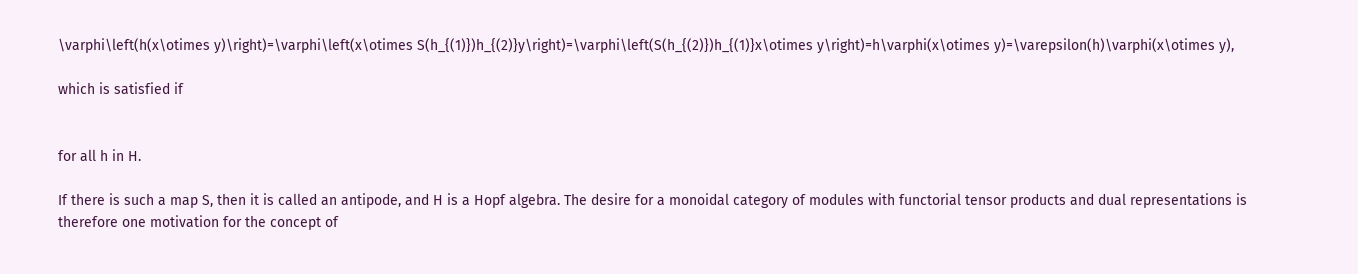\varphi\left(h(x\otimes y)\right)=\varphi\left(x\otimes S(h_{(1)})h_{(2)}y\right)=\varphi\left(S(h_{(2)})h_{(1)}x\otimes y\right)=h\varphi(x\otimes y)=\varepsilon(h)\varphi(x\otimes y),

which is satisfied if


for all h in H.

If there is such a map S, then it is called an antipode, and H is a Hopf algebra. The desire for a monoidal category of modules with functorial tensor products and dual representations is therefore one motivation for the concept of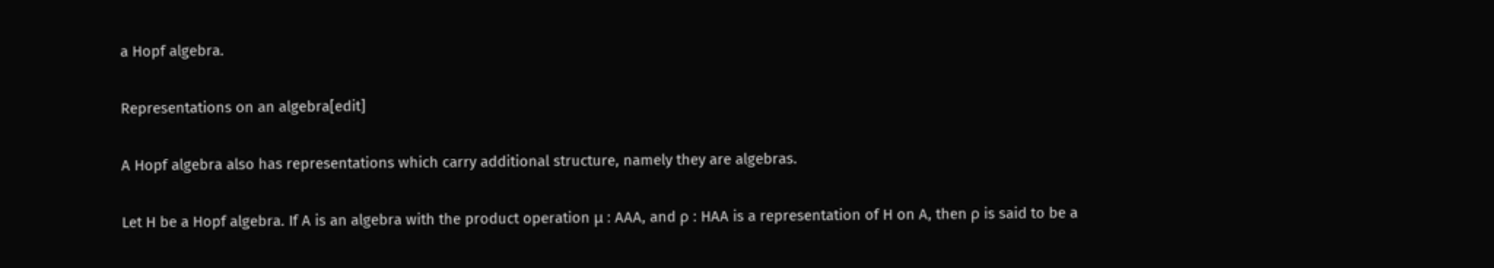a Hopf algebra.

Representations on an algebra[edit]

A Hopf algebra also has representations which carry additional structure, namely they are algebras.

Let H be a Hopf algebra. If A is an algebra with the product operation μ : AAA, and ρ : HAA is a representation of H on A, then ρ is said to be a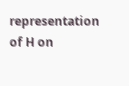representation of H on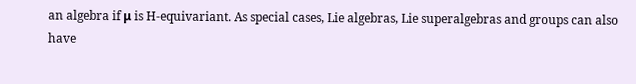an algebra if μ is H-equivariant. As special cases, Lie algebras, Lie superalgebras and groups can also have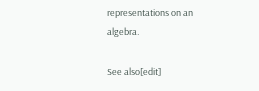representations on an algebra.

See also[edit]